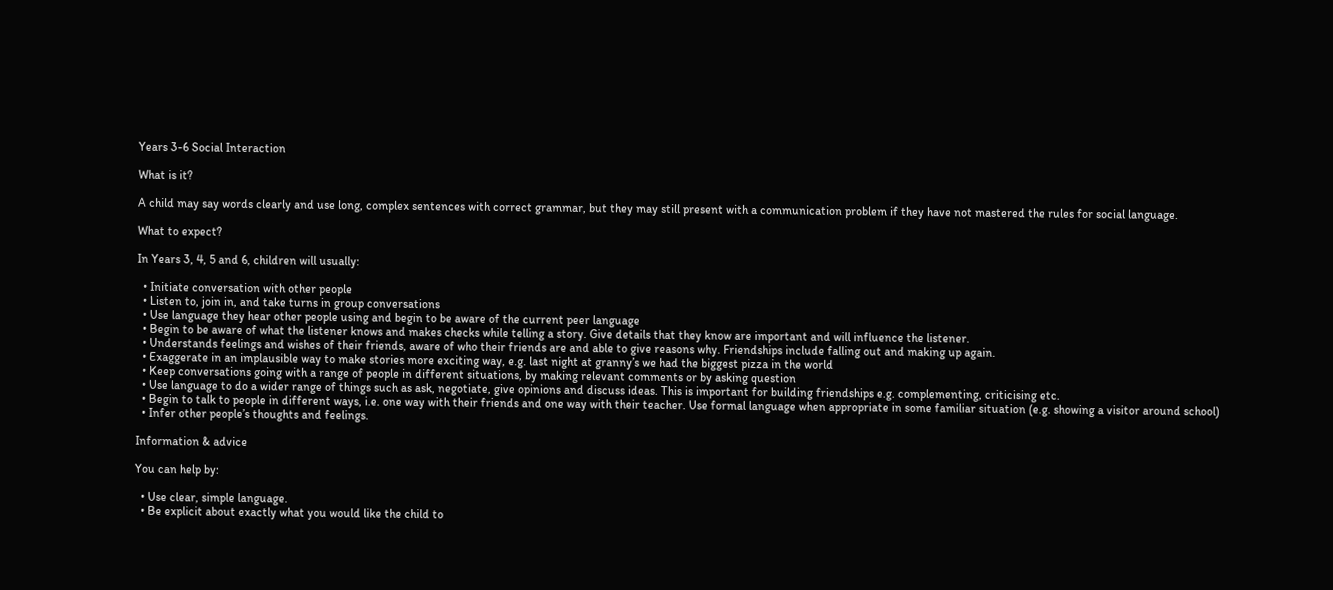Years 3-6 Social Interaction

What is it?

A child may say words clearly and use long, complex sentences with correct grammar, but they may still present with a communication problem if they have not mastered the rules for social language.

What to expect?

In Years 3, 4, 5 and 6, children will usually:

  • Initiate conversation with other people
  • Listen to, join in, and take turns in group conversations
  • Use language they hear other people using and begin to be aware of the current peer language
  • Begin to be aware of what the listener knows and makes checks while telling a story. Give details that they know are important and will influence the listener.
  • Understands feelings and wishes of their friends, aware of who their friends are and able to give reasons why. Friendships include falling out and making up again.
  • Exaggerate in an implausible way to make stories more exciting way, e.g. last night at granny’s we had the biggest pizza in the world
  • Keep conversations going with a range of people in different situations, by making relevant comments or by asking question
  • Use language to do a wider range of things such as ask, negotiate, give opinions and discuss ideas. This is important for building friendships e.g. complementing, criticising etc.
  • Begin to talk to people in different ways, i.e. one way with their friends and one way with their teacher. Use formal language when appropriate in some familiar situation (e.g. showing a visitor around school)
  • Infer other people’s thoughts and feelings.

Information & advice

You can help by:

  • Use clear, simple language.
  • Be explicit about exactly what you would like the child to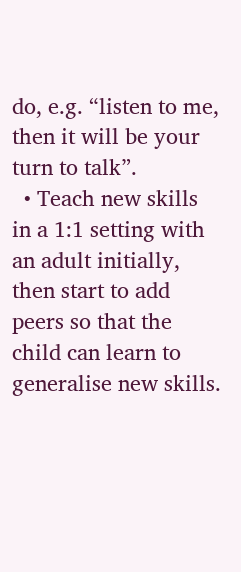do, e.g. “listen to me, then it will be your turn to talk”.
  • Teach new skills in a 1:1 setting with an adult initially, then start to add peers so that the child can learn to generalise new skills.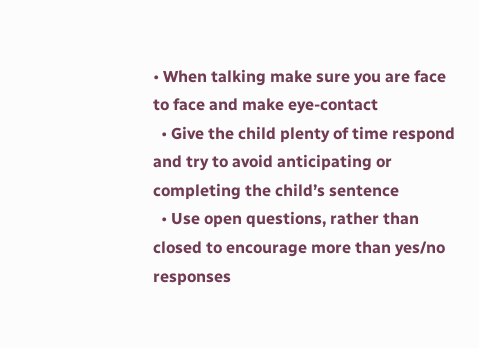• When talking make sure you are face to face and make eye-contact
  • Give the child plenty of time respond and try to avoid anticipating or completing the child’s sentence
  • Use open questions, rather than closed to encourage more than yes/no responses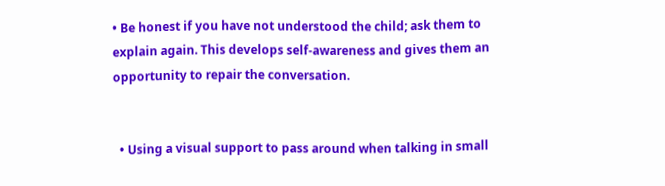• Be honest if you have not understood the child; ask them to explain again. This develops self-awareness and gives them an opportunity to repair the conversation.


  • Using a visual support to pass around when talking in small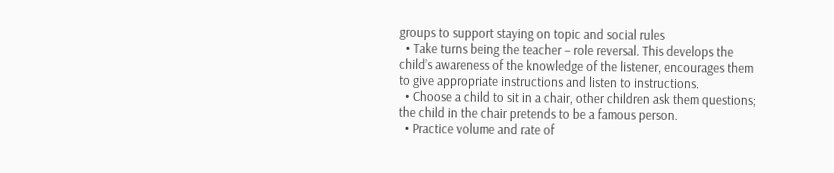groups to support staying on topic and social rules
  • Take turns being the teacher – role reversal. This develops the child’s awareness of the knowledge of the listener, encourages them to give appropriate instructions and listen to instructions.
  • Choose a child to sit in a chair, other children ask them questions; the child in the chair pretends to be a famous person.
  • Practice volume and rate of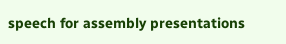speech for assembly presentations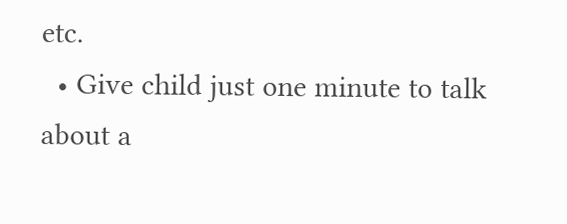etc.
  • Give child just one minute to talk about a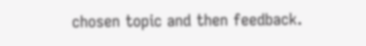chosen topic and then feedback.